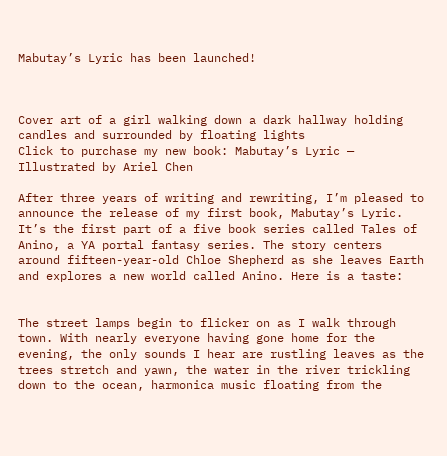Mabutay’s Lyric has been launched!



Cover art of a girl walking down a dark hallway holding candles and surrounded by floating lights
Click to purchase my new book: Mabutay’s Lyric — Illustrated by Ariel Chen

After three years of writing and rewriting, I’m pleased to announce the release of my first book, Mabutay’s Lyric. It’s the first part of a five book series called Tales of Anino, a YA portal fantasy series. The story centers around fifteen-year-old Chloe Shepherd as she leaves Earth and explores a new world called Anino. Here is a taste:


The street lamps begin to flicker on as I walk through town. With nearly everyone having gone home for the evening, the only sounds I hear are rustling leaves as the trees stretch and yawn, the water in the river trickling down to the ocean, harmonica music floating from the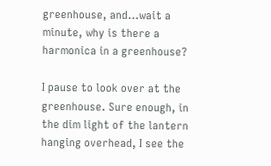greenhouse, and…wait a minute, why is there a harmonica in a greenhouse?

I pause to look over at the greenhouse. Sure enough, in the dim light of the lantern hanging overhead, I see the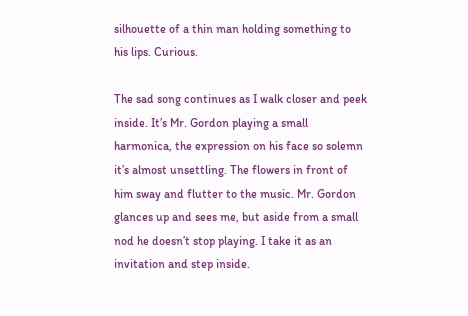silhouette of a thin man holding something to his lips. Curious.

The sad song continues as I walk closer and peek inside. It’s Mr. Gordon playing a small harmonica, the expression on his face so solemn it’s almost unsettling. The flowers in front of him sway and flutter to the music. Mr. Gordon glances up and sees me, but aside from a small nod he doesn’t stop playing. I take it as an invitation and step inside.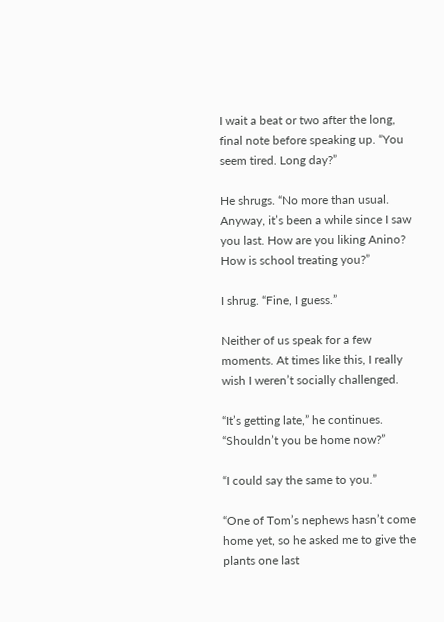I wait a beat or two after the long, final note before speaking up. “You seem tired. Long day?”

He shrugs. “No more than usual. Anyway, it’s been a while since I saw you last. How are you liking Anino? How is school treating you?”

I shrug. “Fine, I guess.”

Neither of us speak for a few moments. At times like this, I really wish I weren’t socially challenged.

“It’s getting late,” he continues. “Shouldn’t you be home now?”

“I could say the same to you.”

“One of Tom’s nephews hasn’t come home yet, so he asked me to give the plants one last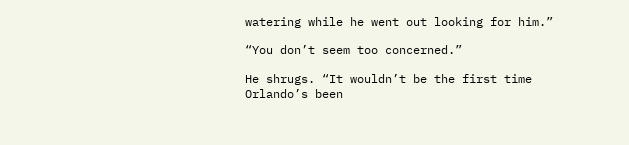watering while he went out looking for him.”

“You don’t seem too concerned.”

He shrugs. “It wouldn’t be the first time Orlando’s been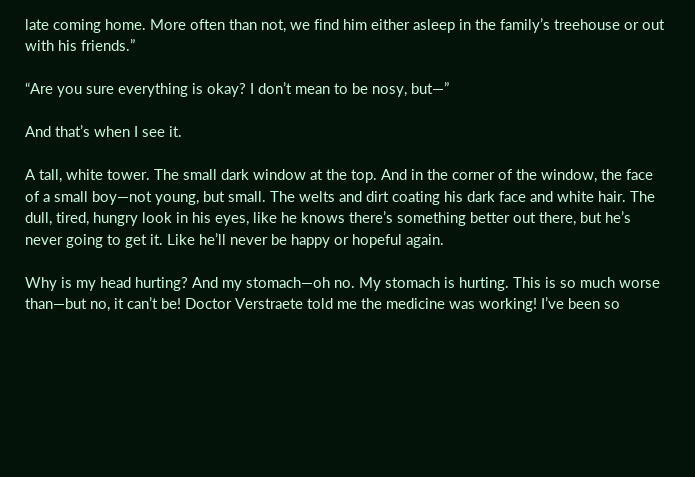late coming home. More often than not, we find him either asleep in the family’s treehouse or out with his friends.”

“Are you sure everything is okay? I don’t mean to be nosy, but—”

And that’s when I see it.

A tall, white tower. The small dark window at the top. And in the corner of the window, the face of a small boy—not young, but small. The welts and dirt coating his dark face and white hair. The dull, tired, hungry look in his eyes, like he knows there’s something better out there, but he’s never going to get it. Like he’ll never be happy or hopeful again.

Why is my head hurting? And my stomach—oh no. My stomach is hurting. This is so much worse than—but no, it can’t be! Doctor Verstraete told me the medicine was working! I’ve been so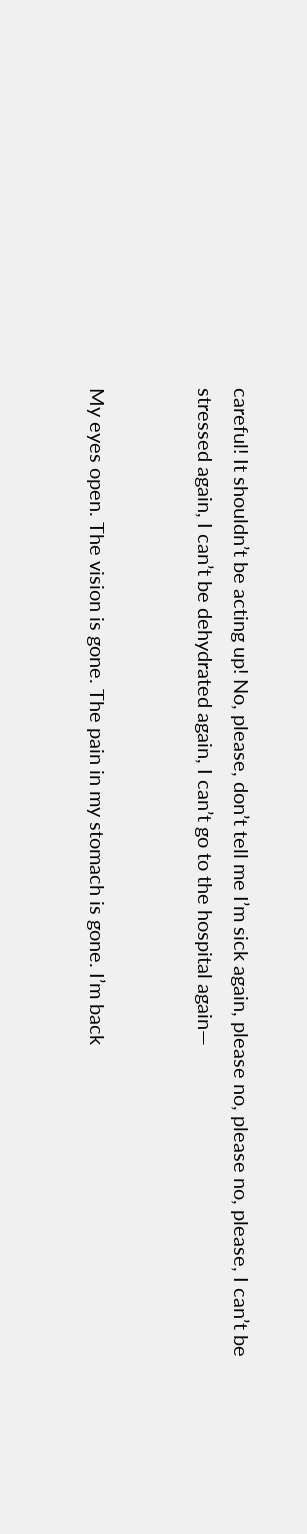careful! It shouldn’t be acting up! No, please, don’t tell me I’m sick again, please no, please no, please, I can’t be stressed again, I can’t be dehydrated again, I can’t go to the hospital again—


My eyes open. The vision is gone. The pain in my stomach is gone. I’m back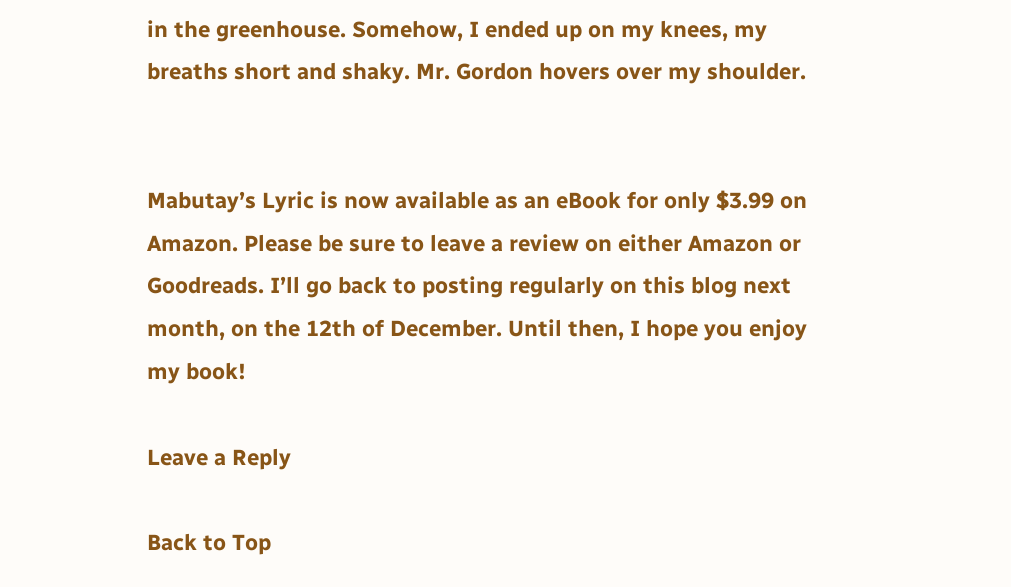in the greenhouse. Somehow, I ended up on my knees, my breaths short and shaky. Mr. Gordon hovers over my shoulder.


Mabutay’s Lyric is now available as an eBook for only $3.99 on Amazon. Please be sure to leave a review on either Amazon or Goodreads. I’ll go back to posting regularly on this blog next month, on the 12th of December. Until then, I hope you enjoy my book!

Leave a Reply

Back to Top